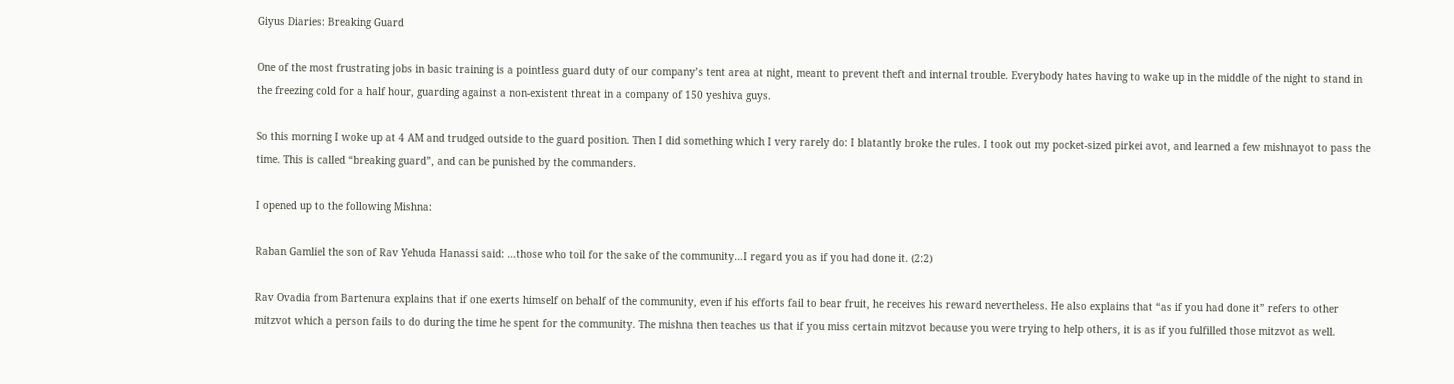Giyus Diaries: Breaking Guard

One of the most frustrating jobs in basic training is a pointless guard duty of our company’s tent area at night, meant to prevent theft and internal trouble. Everybody hates having to wake up in the middle of the night to stand in the freezing cold for a half hour, guarding against a non-existent threat in a company of 150 yeshiva guys.

So this morning I woke up at 4 AM and trudged outside to the guard position. Then I did something which I very rarely do: I blatantly broke the rules. I took out my pocket-sized pirkei avot, and learned a few mishnayot to pass the time. This is called “breaking guard”, and can be punished by the commanders.

I opened up to the following Mishna:

Raban Gamliel the son of Rav Yehuda Hanassi said: …those who toil for the sake of the community…I regard you as if you had done it. (2:2)

Rav Ovadia from Bartenura explains that if one exerts himself on behalf of the community, even if his efforts fail to bear fruit, he receives his reward nevertheless. He also explains that “as if you had done it” refers to other mitzvot which a person fails to do during the time he spent for the community. The mishna then teaches us that if you miss certain mitzvot because you were trying to help others, it is as if you fulfilled those mitzvot as well.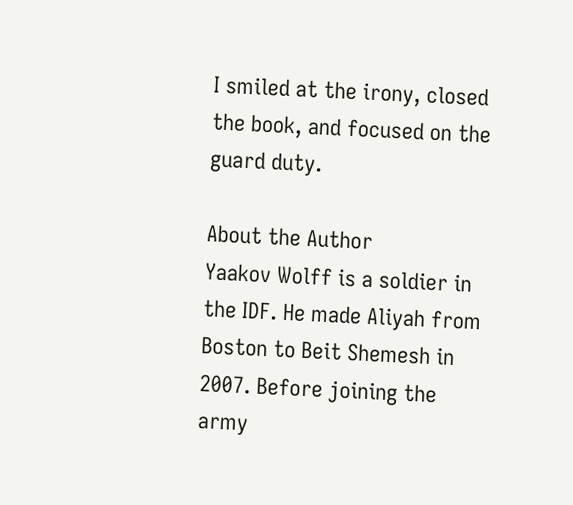I smiled at the irony, closed the book, and focused on the guard duty.

About the Author
Yaakov Wolff is a soldier in the IDF. He made Aliyah from Boston to Beit Shemesh in 2007. Before joining the army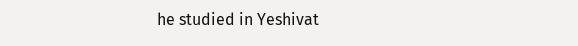he studied in Yeshivat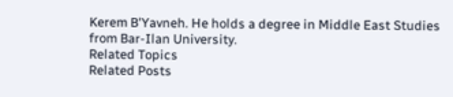Kerem B'Yavneh. He holds a degree in Middle East Studies from Bar-Ilan University.
Related Topics
Related Posts